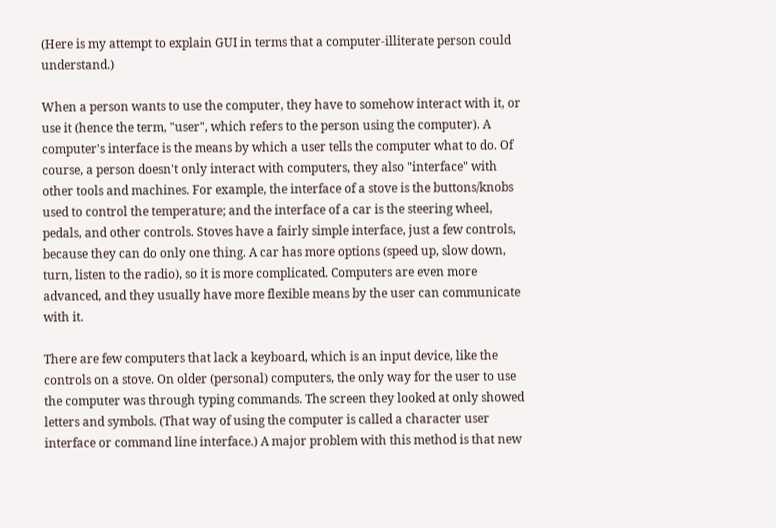(Here is my attempt to explain GUI in terms that a computer-illiterate person could understand.)

When a person wants to use the computer, they have to somehow interact with it, or use it (hence the term, "user", which refers to the person using the computer). A computer's interface is the means by which a user tells the computer what to do. Of course, a person doesn't only interact with computers, they also "interface" with other tools and machines. For example, the interface of a stove is the buttons/knobs used to control the temperature; and the interface of a car is the steering wheel, pedals, and other controls. Stoves have a fairly simple interface, just a few controls, because they can do only one thing. A car has more options (speed up, slow down, turn, listen to the radio), so it is more complicated. Computers are even more advanced, and they usually have more flexible means by the user can communicate with it.

There are few computers that lack a keyboard, which is an input device, like the controls on a stove. On older (personal) computers, the only way for the user to use the computer was through typing commands. The screen they looked at only showed letters and symbols. (That way of using the computer is called a character user interface or command line interface.) A major problem with this method is that new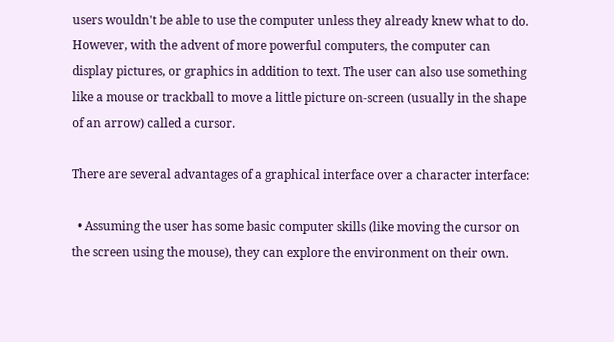users wouldn't be able to use the computer unless they already knew what to do. However, with the advent of more powerful computers, the computer can display pictures, or graphics in addition to text. The user can also use something like a mouse or trackball to move a little picture on-screen (usually in the shape of an arrow) called a cursor.

There are several advantages of a graphical interface over a character interface:

  • Assuming the user has some basic computer skills (like moving the cursor on the screen using the mouse), they can explore the environment on their own.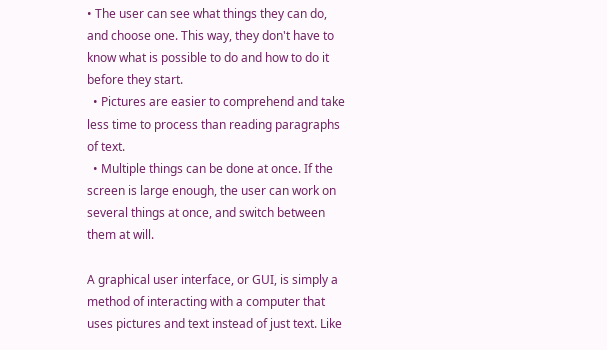• The user can see what things they can do, and choose one. This way, they don't have to know what is possible to do and how to do it before they start.
  • Pictures are easier to comprehend and take less time to process than reading paragraphs of text.
  • Multiple things can be done at once. If the screen is large enough, the user can work on several things at once, and switch between them at will.

A graphical user interface, or GUI, is simply a method of interacting with a computer that uses pictures and text instead of just text. Like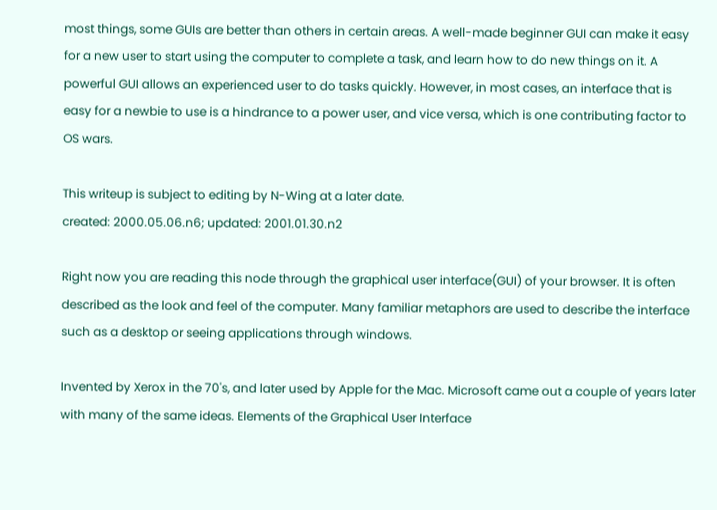most things, some GUIs are better than others in certain areas. A well-made beginner GUI can make it easy for a new user to start using the computer to complete a task, and learn how to do new things on it. A powerful GUI allows an experienced user to do tasks quickly. However, in most cases, an interface that is easy for a newbie to use is a hindrance to a power user, and vice versa, which is one contributing factor to OS wars.

This writeup is subject to editing by N-Wing at a later date.
created: 2000.05.06.n6; updated: 2001.01.30.n2

Right now you are reading this node through the graphical user interface(GUI) of your browser. It is often described as the look and feel of the computer. Many familiar metaphors are used to describe the interface such as a desktop or seeing applications through windows.

Invented by Xerox in the 70's, and later used by Apple for the Mac. Microsoft came out a couple of years later with many of the same ideas. Elements of the Graphical User Interface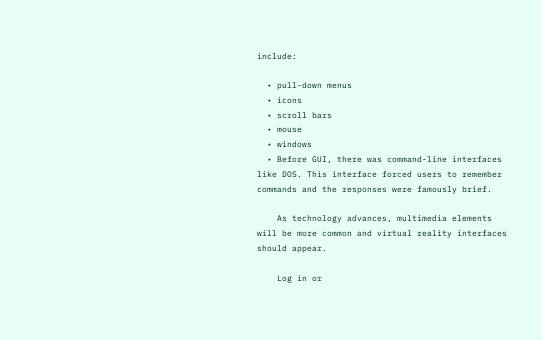include:

  • pull-down menus
  • icons
  • scroll bars
  • mouse
  • windows
  • Before GUI, there was command-line interfaces like DOS. This interface forced users to remember commands and the responses were famously brief.

    As technology advances, multimedia elements will be more common and virtual reality interfaces should appear.

    Log in or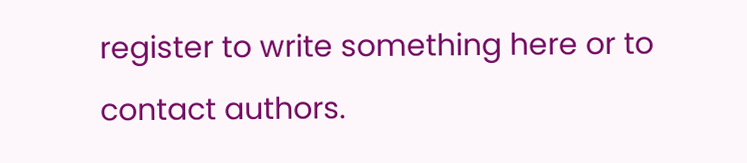register to write something here or to contact authors.